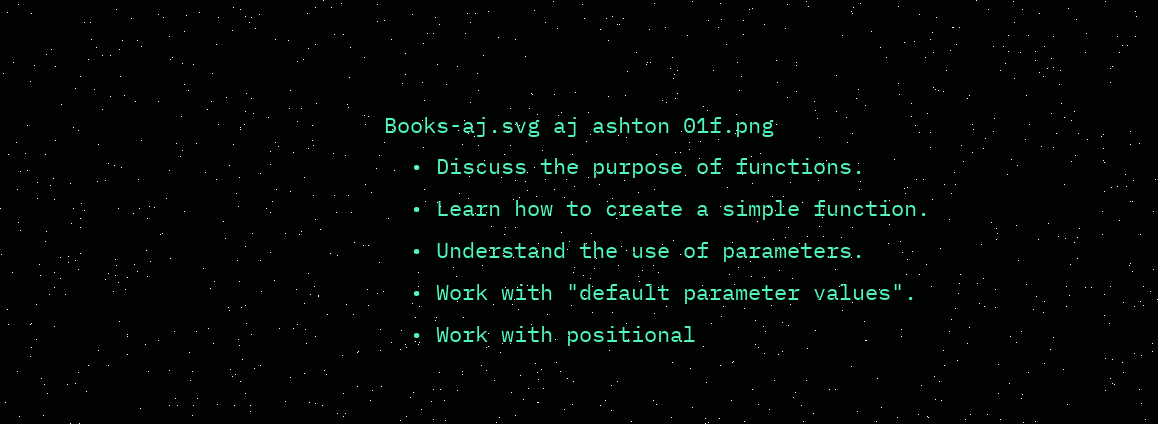Books-aj.svg aj ashton 01f.png
  • Discuss the purpose of functions.
  • Learn how to create a simple function.
  • Understand the use of parameters.
  • Work with "default parameter values".
  • Work with positional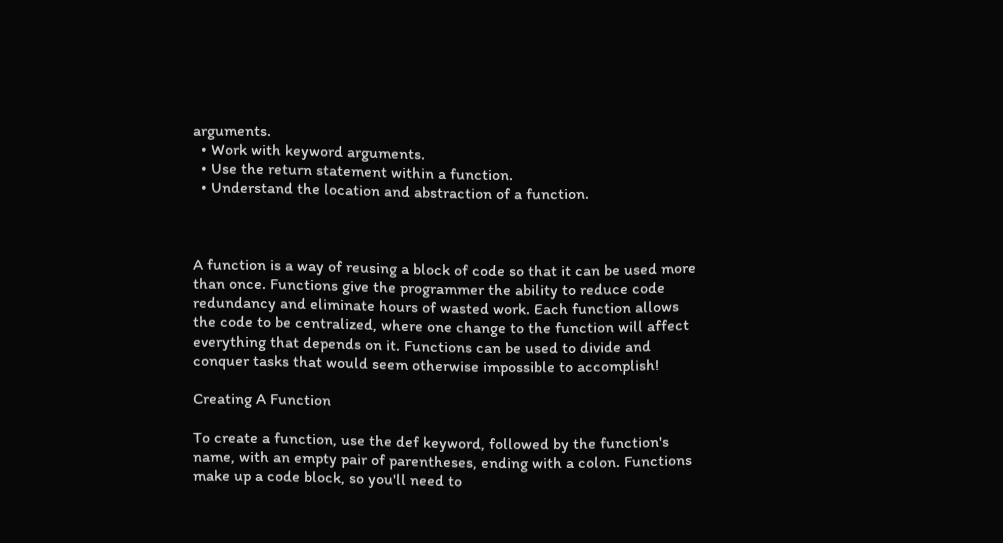arguments.
  • Work with keyword arguments.
  • Use the return statement within a function.
  • Understand the location and abstraction of a function.



A function is a way of reusing a block of code so that it can be used more than once. Functions give the programmer the ability to reduce code redundancy and eliminate hours of wasted work. Each function allows the code to be centralized, where one change to the function will affect everything that depends on it. Functions can be used to divide and conquer tasks that would seem otherwise impossible to accomplish!

Creating A Function

To create a function, use the def keyword, followed by the function's name, with an empty pair of parentheses, ending with a colon. Functions make up a code block, so you'll need to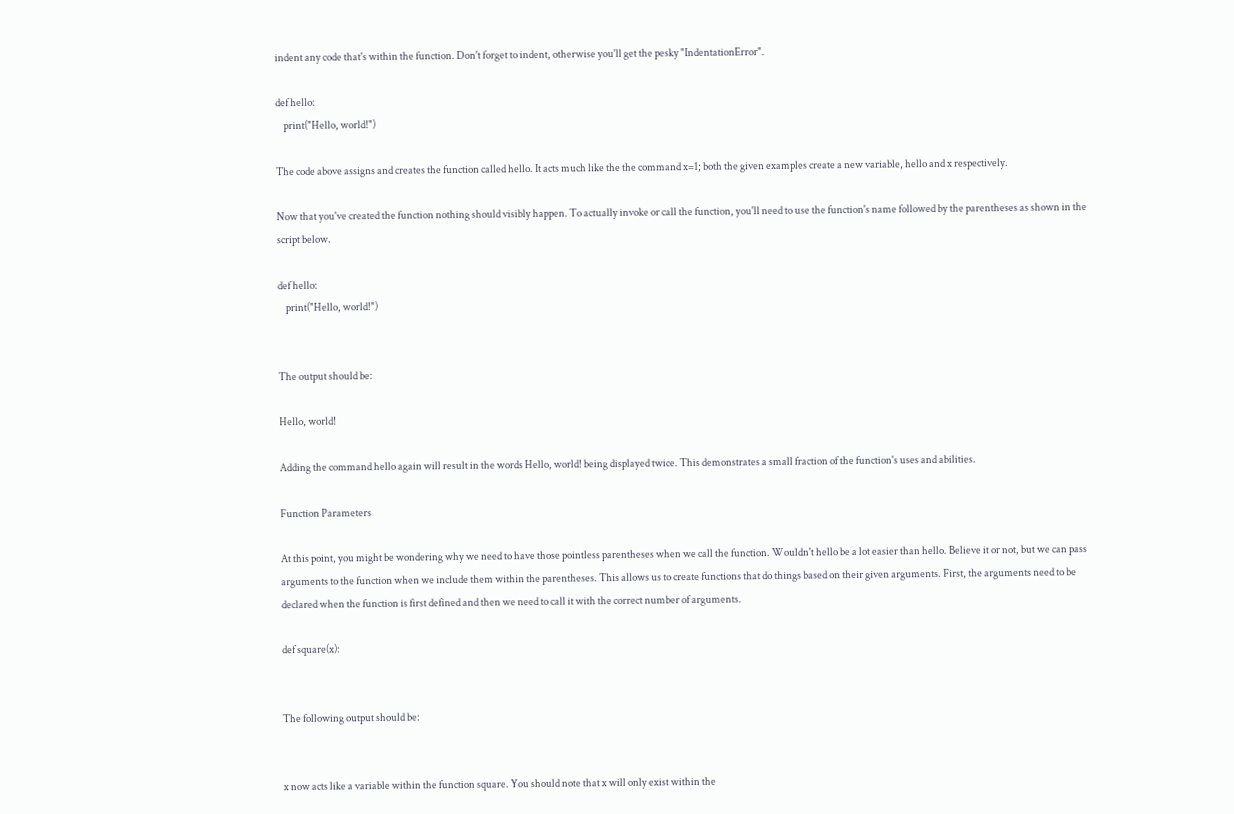indent any code that's within the function. Don't forget to indent, otherwise you'll get the pesky "IndentationError".

def hello:
    print("Hello, world!")

The code above assigns and creates the function called hello. It acts much like the the command x=1; both the given examples create a new variable, hello and x respectively.

Now that you've created the function nothing should visibly happen. To actually invoke or call the function, you'll need to use the function's name followed by the parentheses as shown in the script below.

def hello:
    print("Hello, world!")


The output should be:

Hello, world!

Adding the command hello again will result in the words Hello, world! being displayed twice. This demonstrates a small fraction of the function's uses and abilities.

Function Parameters

At this point, you might be wondering why we need to have those pointless parentheses when we call the function. Wouldn't hello be a lot easier than hello. Believe it or not, but we can pass arguments to the function when we include them within the parentheses. This allows us to create functions that do things based on their given arguments. First, the arguments need to be declared when the function is first defined and then we need to call it with the correct number of arguments.

def square(x):


The following output should be:


x now acts like a variable within the function square. You should note that x will only exist within the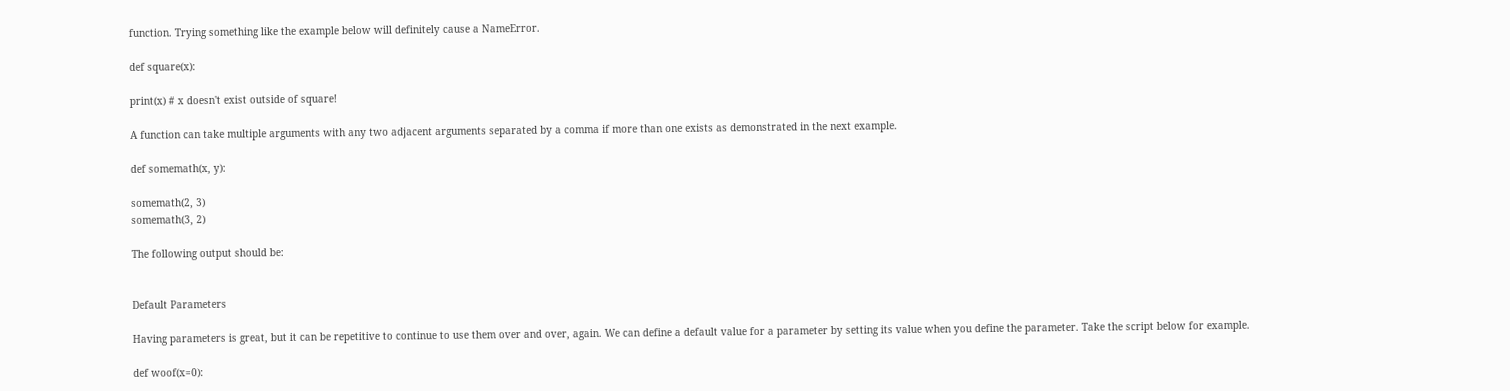function. Trying something like the example below will definitely cause a NameError.

def square(x):

print(x) # x doesn't exist outside of square!

A function can take multiple arguments with any two adjacent arguments separated by a comma if more than one exists as demonstrated in the next example.

def somemath(x, y):

somemath(2, 3)
somemath(3, 2)

The following output should be:


Default Parameters

Having parameters is great, but it can be repetitive to continue to use them over and over, again. We can define a default value for a parameter by setting its value when you define the parameter. Take the script below for example.

def woof(x=0):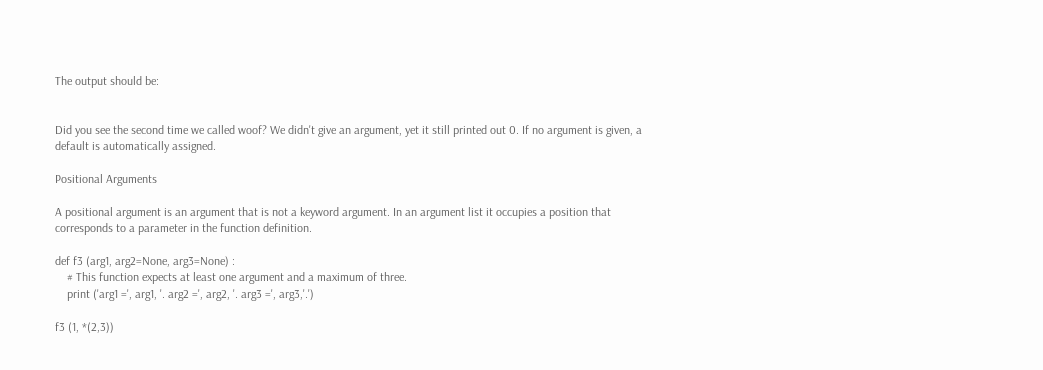The output should be:


Did you see the second time we called woof? We didn't give an argument, yet it still printed out 0. If no argument is given, a default is automatically assigned.

Positional Arguments

A positional argument is an argument that is not a keyword argument. In an argument list it occupies a position that corresponds to a parameter in the function definition.

def f3 (arg1, arg2=None, arg3=None) :
    # This function expects at least one argument and a maximum of three.
    print ('arg1 =', arg1, '. arg2 =', arg2, '. arg3 =', arg3,'.')

f3 (1, *(2,3))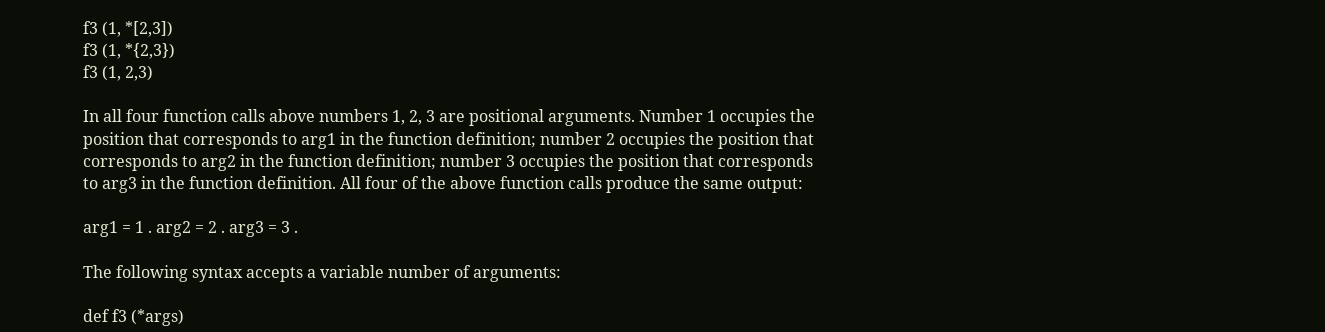f3 (1, *[2,3])
f3 (1, *{2,3})
f3 (1, 2,3)

In all four function calls above numbers 1, 2, 3 are positional arguments. Number 1 occupies the position that corresponds to arg1 in the function definition; number 2 occupies the position that corresponds to arg2 in the function definition; number 3 occupies the position that corresponds to arg3 in the function definition. All four of the above function calls produce the same output:

arg1 = 1 . arg2 = 2 . arg3 = 3 .

The following syntax accepts a variable number of arguments:

def f3 (*args)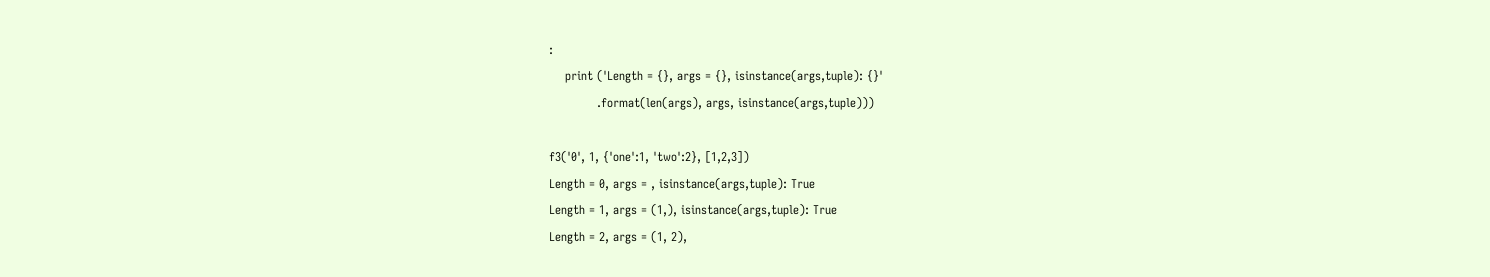:
    print ('Length = {}, args = {}, isinstance(args,tuple): {}'
            .format(len(args), args, isinstance(args,tuple)))

f3('0', 1, {'one':1, 'two':2}, [1,2,3])
Length = 0, args = , isinstance(args,tuple): True
Length = 1, args = (1,), isinstance(args,tuple): True
Length = 2, args = (1, 2),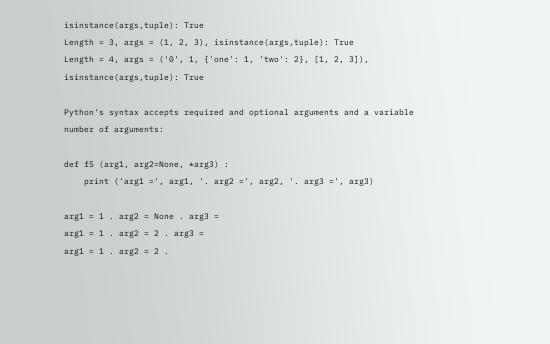isinstance(args,tuple): True
Length = 3, args = (1, 2, 3), isinstance(args,tuple): True
Length = 4, args = ('0', 1, {'one': 1, 'two': 2}, [1, 2, 3]), isinstance(args,tuple): True

Python's syntax accepts required and optional arguments and a variable number of arguments:

def f5 (arg1, arg2=None, *arg3) :
    print ('arg1 =', arg1, '. arg2 =', arg2, '. arg3 =', arg3)

arg1 = 1 . arg2 = None . arg3 =
arg1 = 1 . arg2 = 2 . arg3 =
arg1 = 1 . arg2 = 2 .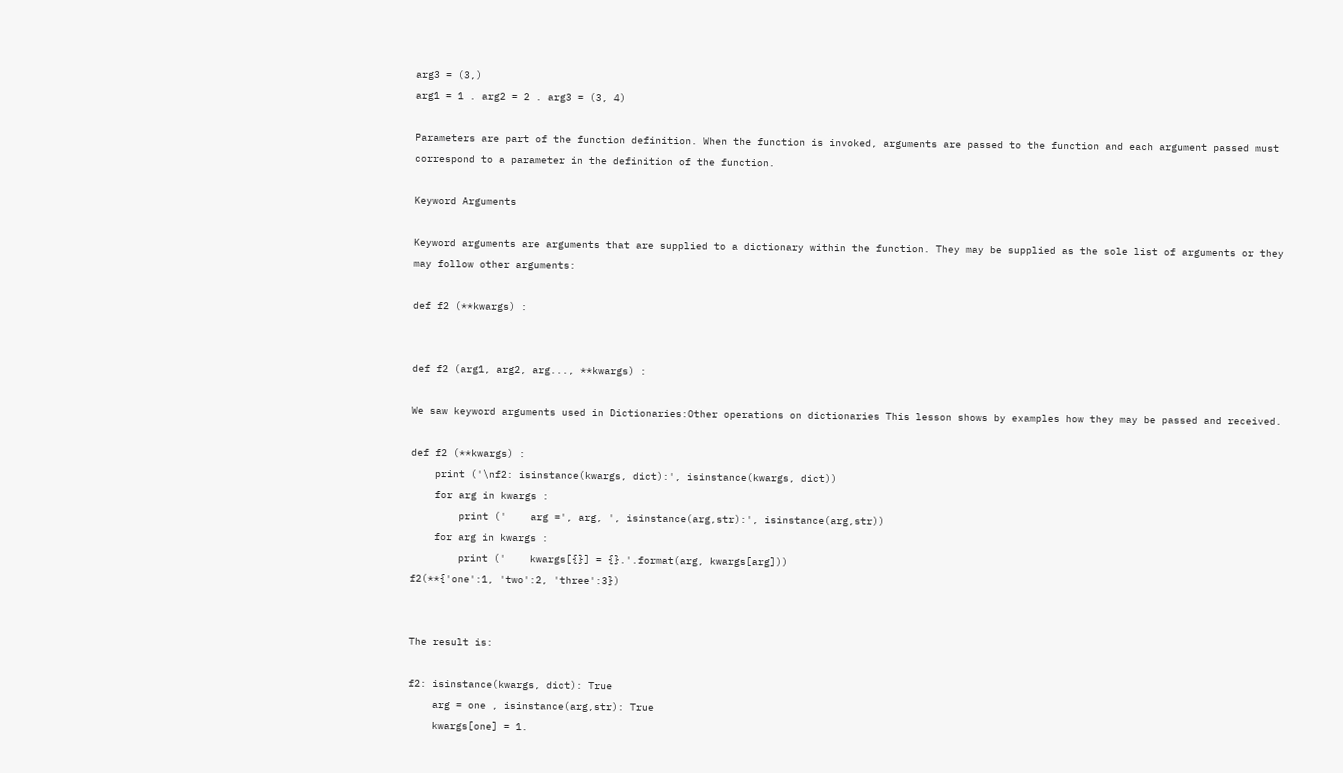arg3 = (3,)
arg1 = 1 . arg2 = 2 . arg3 = (3, 4)

Parameters are part of the function definition. When the function is invoked, arguments are passed to the function and each argument passed must correspond to a parameter in the definition of the function.

Keyword Arguments

Keyword arguments are arguments that are supplied to a dictionary within the function. They may be supplied as the sole list of arguments or they may follow other arguments:

def f2 (**kwargs) :


def f2 (arg1, arg2, arg..., **kwargs) :

We saw keyword arguments used in Dictionaries:Other operations on dictionaries This lesson shows by examples how they may be passed and received.

def f2 (**kwargs) :
    print ('\nf2: isinstance(kwargs, dict):', isinstance(kwargs, dict))
    for arg in kwargs :
        print ('    arg =', arg, ', isinstance(arg,str):', isinstance(arg,str))
    for arg in kwargs :
        print ('    kwargs[{}] = {}.'.format(arg, kwargs[arg]))
f2(**{'one':1, 'two':2, 'three':3})


The result is:

f2: isinstance(kwargs, dict): True
    arg = one , isinstance(arg,str): True
    kwargs[one] = 1.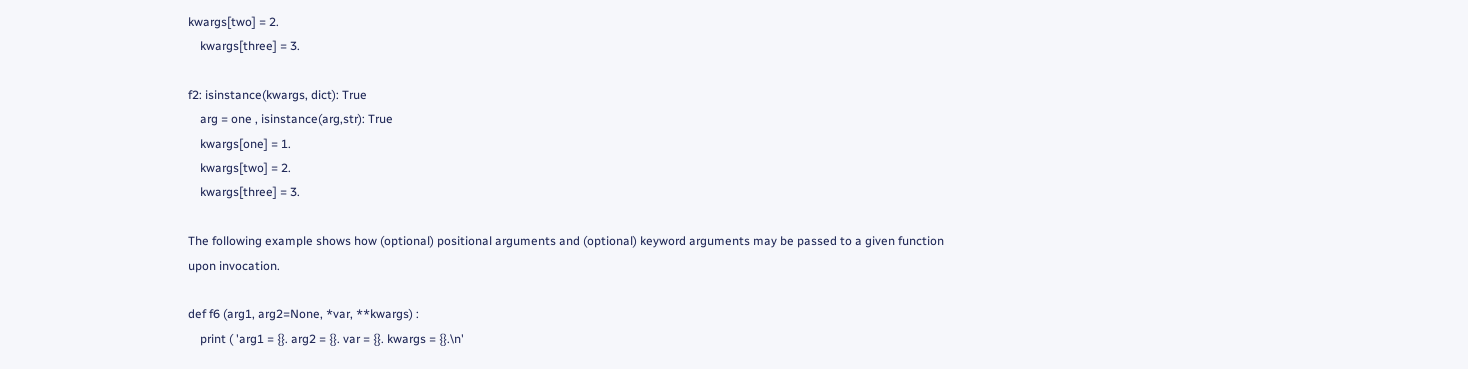kwargs[two] = 2.
    kwargs[three] = 3.

f2: isinstance(kwargs, dict): True
    arg = one , isinstance(arg,str): True
    kwargs[one] = 1.
    kwargs[two] = 2.
    kwargs[three] = 3.

The following example shows how (optional) positional arguments and (optional) keyword arguments may be passed to a given function upon invocation.

def f6 (arg1, arg2=None, *var, **kwargs) :
    print ( 'arg1 = {}. arg2 = {}. var = {}. kwargs = {}.\n'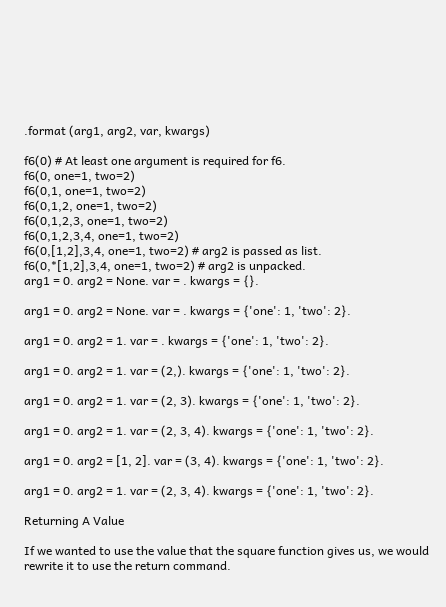.format (arg1, arg2, var, kwargs)

f6(0) # At least one argument is required for f6.
f6(0, one=1, two=2)
f6(0,1, one=1, two=2)
f6(0,1,2, one=1, two=2)
f6(0,1,2,3, one=1, two=2)
f6(0,1,2,3,4, one=1, two=2)
f6(0,[1,2],3,4, one=1, two=2) # arg2 is passed as list.
f6(0,*[1,2],3,4, one=1, two=2) # arg2 is unpacked.
arg1 = 0. arg2 = None. var = . kwargs = {}.

arg1 = 0. arg2 = None. var = . kwargs = {'one': 1, 'two': 2}.

arg1 = 0. arg2 = 1. var = . kwargs = {'one': 1, 'two': 2}.

arg1 = 0. arg2 = 1. var = (2,). kwargs = {'one': 1, 'two': 2}.

arg1 = 0. arg2 = 1. var = (2, 3). kwargs = {'one': 1, 'two': 2}.

arg1 = 0. arg2 = 1. var = (2, 3, 4). kwargs = {'one': 1, 'two': 2}.

arg1 = 0. arg2 = [1, 2]. var = (3, 4). kwargs = {'one': 1, 'two': 2}.

arg1 = 0. arg2 = 1. var = (2, 3, 4). kwargs = {'one': 1, 'two': 2}.

Returning A Value

If we wanted to use the value that the square function gives us, we would rewrite it to use the return command.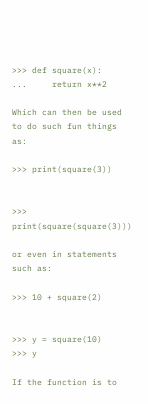>>> def square(x):
...     return x**2

Which can then be used to do such fun things as:

>>> print(square(3))


>>> print(square(square(3)))

or even in statements such as:

>>> 10 + square(2)


>>> y = square(10)
>>> y

If the function is to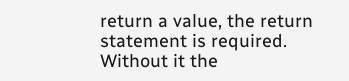return a value, the return statement is required. Without it the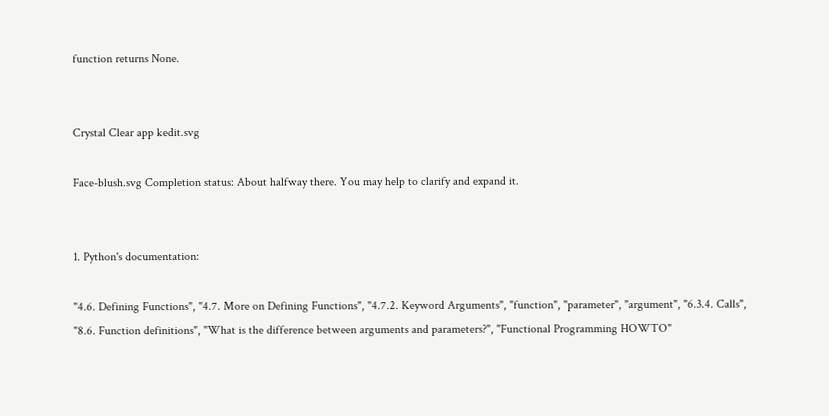function returns None.


Crystal Clear app kedit.svg

Face-blush.svg Completion status: About halfway there. You may help to clarify and expand it.


1. Python's documentation:

"4.6. Defining Functions", "4.7. More on Defining Functions", "4.7.2. Keyword Arguments", "function", "parameter", "argument", "6.3.4. Calls", "8.6. Function definitions", "What is the difference between arguments and parameters?", "Functional Programming HOWTO"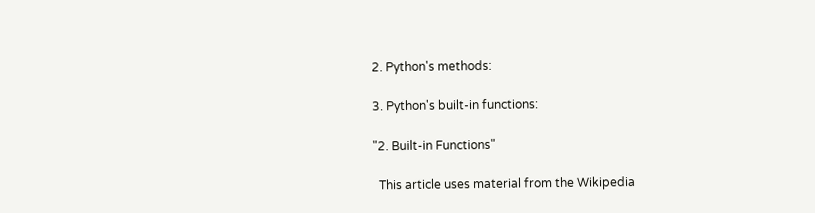2. Python's methods:

3. Python's built-in functions:

"2. Built-in Functions"

  This article uses material from the Wikipedia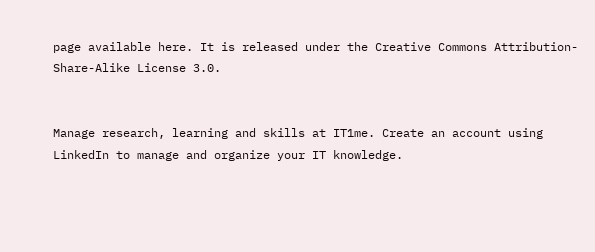page available here. It is released under the Creative Commons Attribution-Share-Alike License 3.0.


Manage research, learning and skills at IT1me. Create an account using LinkedIn to manage and organize your IT knowledge.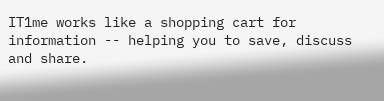IT1me works like a shopping cart for information -- helping you to save, discuss and share.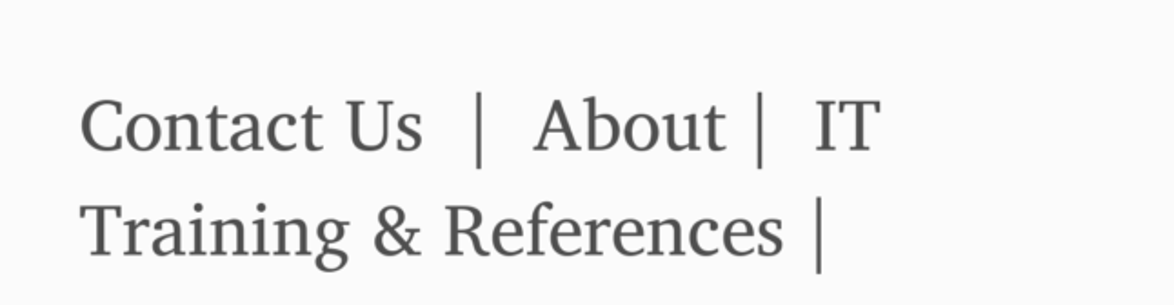Contact Us  |  About |  IT Training & References |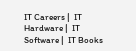IT Careers |  IT Hardware |  IT Software |  IT Books